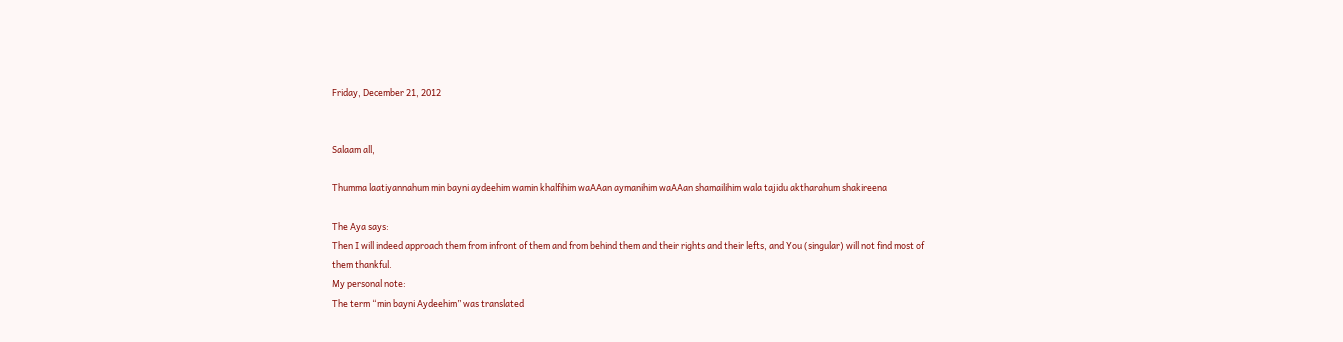Friday, December 21, 2012


Salaam all,

Thumma laatiyannahum min bayni aydeehim wamin khalfihim waAAan aymanihim waAAan shamailihim wala tajidu aktharahum shakireena

The Aya says:
Then I will indeed approach them from infront of them and from behind them and their rights and their lefts, and You (singular) will not find most of them thankful.
My personal note:
The term “min bayni Aydeehim” was translated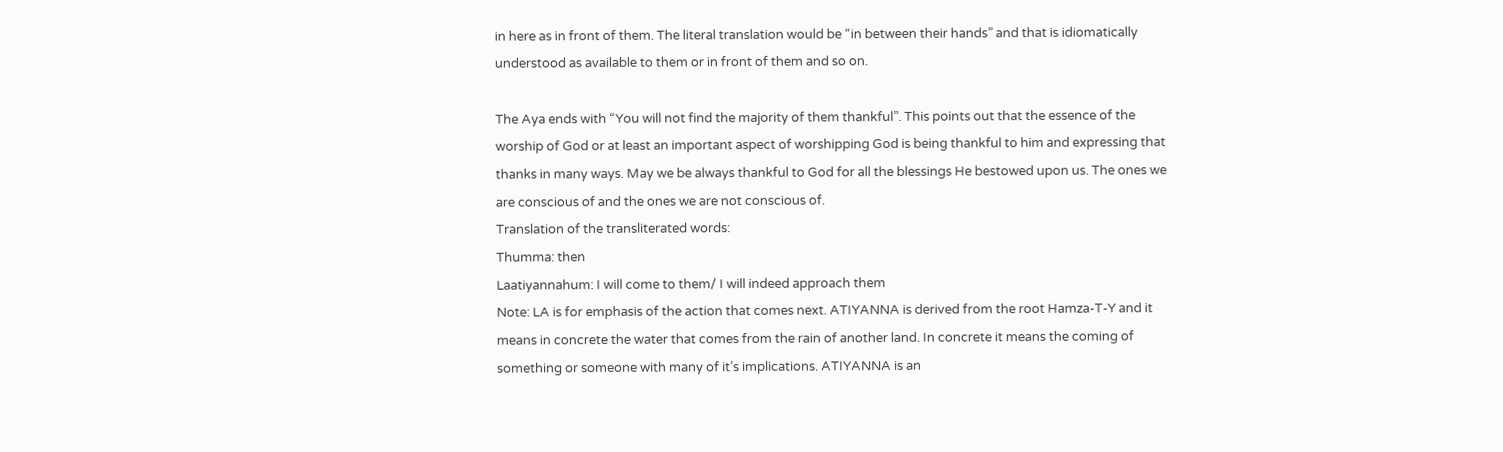in here as in front of them. The literal translation would be “in between their hands” and that is idiomatically understood as available to them or in front of them and so on.

The Aya ends with “You will not find the majority of them thankful”. This points out that the essence of the worship of God or at least an important aspect of worshipping God is being thankful to him and expressing that thanks in many ways. May we be always thankful to God for all the blessings He bestowed upon us. The ones we are conscious of and the ones we are not conscious of.
Translation of the transliterated words:
Thumma: then
Laatiyannahum: I will come to them/ I will indeed approach them
Note: LA is for emphasis of the action that comes next. ATIYANNA is derived from the root Hamza-T-Y and it means in concrete the water that comes from the rain of another land. In concrete it means the coming of something or someone with many of it’s implications. ATIYANNA is an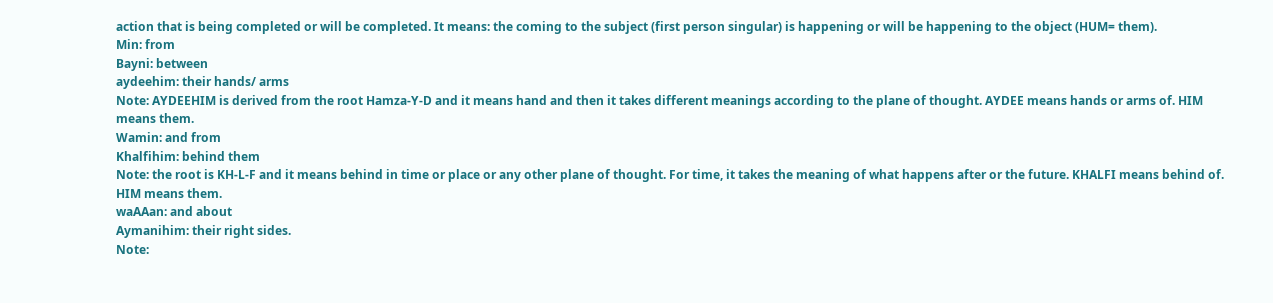action that is being completed or will be completed. It means: the coming to the subject (first person singular) is happening or will be happening to the object (HUM= them).
Min: from
Bayni: between
aydeehim: their hands/ arms
Note: AYDEEHIM is derived from the root Hamza-Y-D and it means hand and then it takes different meanings according to the plane of thought. AYDEE means hands or arms of. HIM means them.
Wamin: and from
Khalfihim: behind them
Note: the root is KH-L-F and it means behind in time or place or any other plane of thought. For time, it takes the meaning of what happens after or the future. KHALFI means behind of. HIM means them.
waAAan: and about
Aymanihim: their right sides.
Note: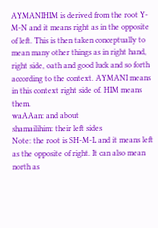AYMANIHIM is derived from the root Y-M-N and it means right as in the opposite of left. This is then taken conceptually to mean many other things as in right hand, right side, oath and good luck and so forth according to the context. AYMANI means in this context right side of. HIM means them.
waAAan: and about
shamailihim: their left sides
Note: the root is SH-M-L and it means left as the opposite of right. It can also mean north as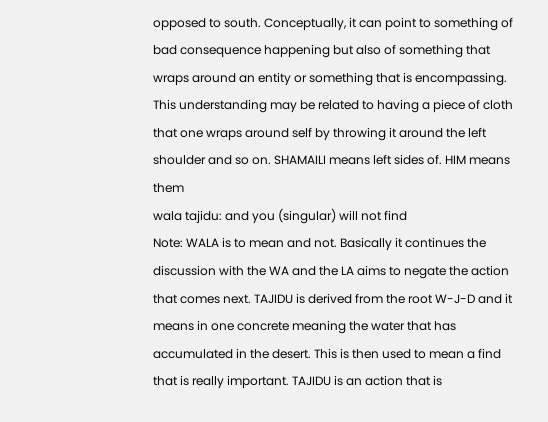opposed to south. Conceptually, it can point to something of bad consequence happening but also of something that wraps around an entity or something that is encompassing. This understanding may be related to having a piece of cloth that one wraps around self by throwing it around the left shoulder and so on. SHAMAILI means left sides of. HIM means them
wala tajidu: and you (singular) will not find
Note: WALA is to mean and not. Basically it continues the discussion with the WA and the LA aims to negate the action that comes next. TAJIDU is derived from the root W-J-D and it means in one concrete meaning the water that has accumulated in the desert. This is then used to mean a find that is really important. TAJIDU is an action that is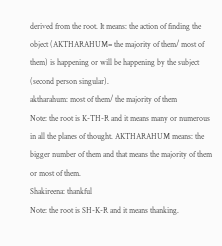derived from the root. It means: the action of finding the object (AKTHARAHUM= the majority of them/ most of them) is happening or will be happening by the subject (second person singular).
aktharahum: most of them/ the majority of them
Note: the root is K-TH-R and it means many or numerous in all the planes of thought. AKTHARAHUM means: the bigger number of them and that means the majority of them or most of them.
Shakireena: thankful
Note: the root is SH-K-R and it means thanking.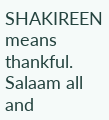SHAKIREEN means thankful.
Salaam all and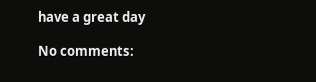have a great day

No comments: